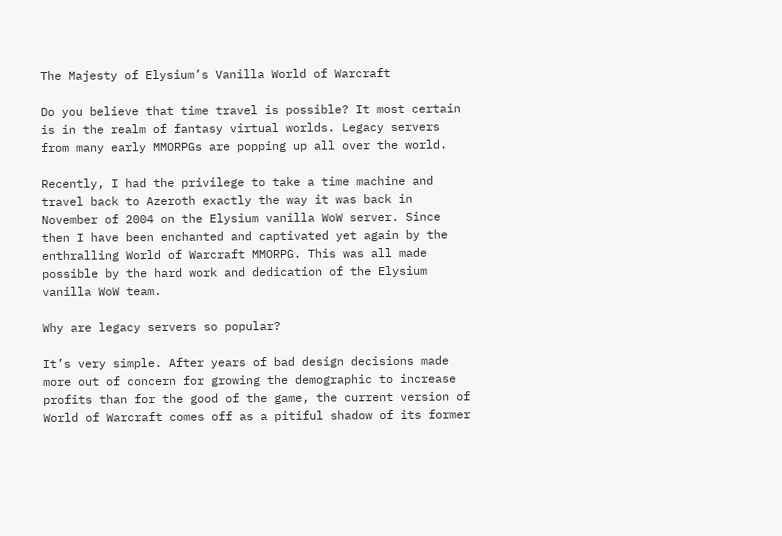The Majesty of Elysium’s Vanilla World of Warcraft

Do you believe that time travel is possible? It most certain is in the realm of fantasy virtual worlds. Legacy servers from many early MMORPGs are popping up all over the world.

Recently, I had the privilege to take a time machine and travel back to Azeroth exactly the way it was back in November of 2004 on the Elysium vanilla WoW server. Since then I have been enchanted and captivated yet again by the enthralling World of Warcraft MMORPG. This was all made possible by the hard work and dedication of the Elysium vanilla WoW team.

Why are legacy servers so popular?

It’s very simple. After years of bad design decisions made more out of concern for growing the demographic to increase profits than for the good of the game, the current version of World of Warcraft comes off as a pitiful shadow of its former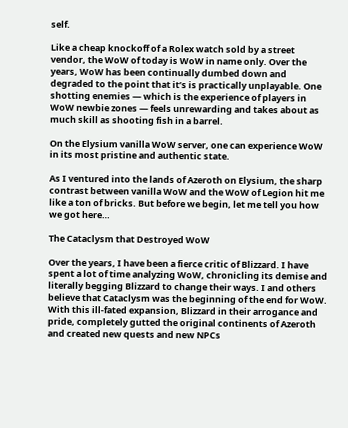self.

Like a cheap knockoff of a Rolex watch sold by a street vendor, the WoW of today is WoW in name only. Over the years, WoW has been continually dumbed down and degraded to the point that it’s is practically unplayable. One shotting enemies — which is the experience of players in WoW newbie zones — feels unrewarding and takes about as much skill as shooting fish in a barrel.

On the Elysium vanilla WoW server, one can experience WoW in its most pristine and authentic state.

As I ventured into the lands of Azeroth on Elysium, the sharp contrast between vanilla WoW and the WoW of Legion hit me like a ton of bricks. But before we begin, let me tell you how we got here…

The Cataclysm that Destroyed WoW

Over the years, I have been a fierce critic of Blizzard. I have spent a lot of time analyzing WoW, chronicling its demise and literally begging Blizzard to change their ways. I and others believe that Cataclysm was the beginning of the end for WoW. With this ill-fated expansion, Blizzard in their arrogance and pride, completely gutted the original continents of Azeroth and created new quests and new NPCs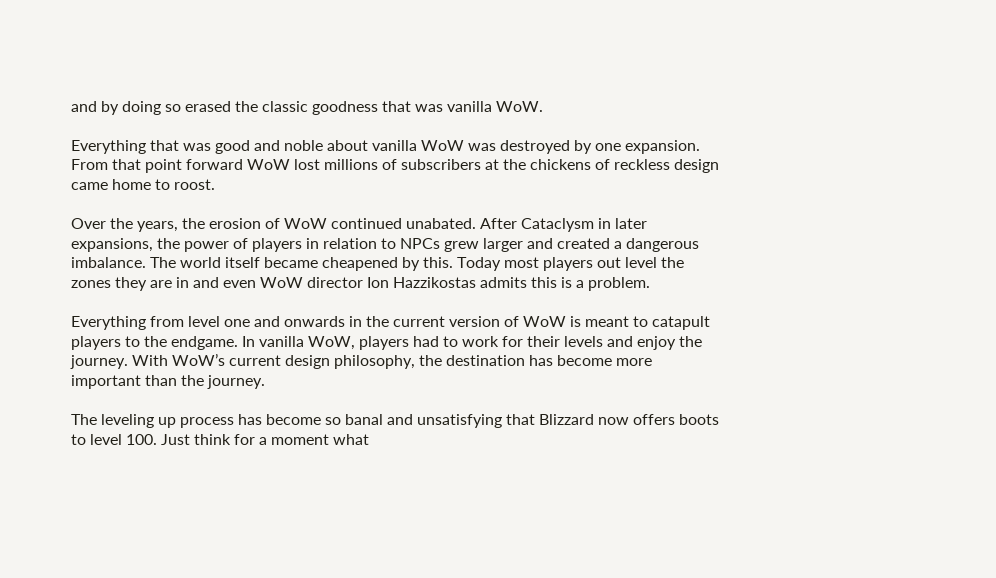and by doing so erased the classic goodness that was vanilla WoW.

Everything that was good and noble about vanilla WoW was destroyed by one expansion. From that point forward WoW lost millions of subscribers at the chickens of reckless design came home to roost.

Over the years, the erosion of WoW continued unabated. After Cataclysm in later expansions, the power of players in relation to NPCs grew larger and created a dangerous imbalance. The world itself became cheapened by this. Today most players out level the zones they are in and even WoW director Ion Hazzikostas admits this is a problem.

Everything from level one and onwards in the current version of WoW is meant to catapult players to the endgame. In vanilla WoW, players had to work for their levels and enjoy the journey. With WoW’s current design philosophy, the destination has become more important than the journey.

The leveling up process has become so banal and unsatisfying that Blizzard now offers boots to level 100. Just think for a moment what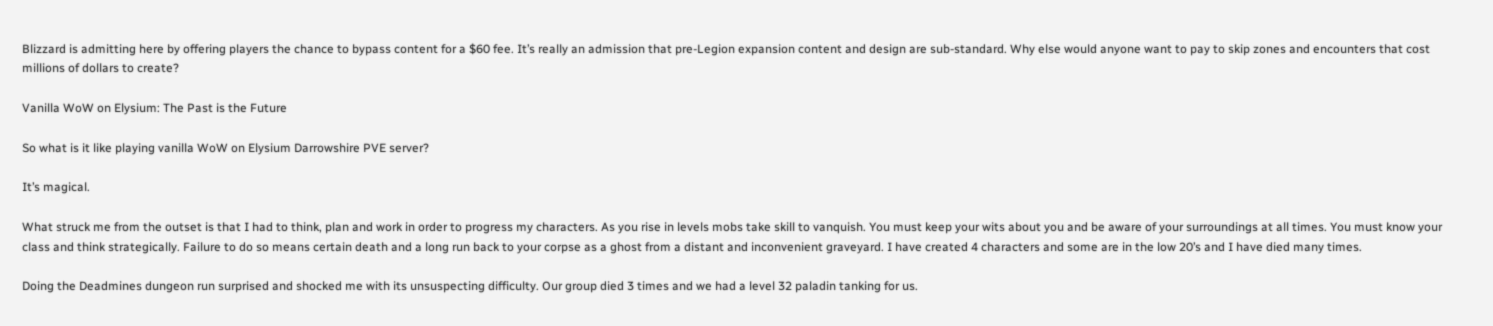Blizzard is admitting here by offering players the chance to bypass content for a $60 fee. It’s really an admission that pre-Legion expansion content and design are sub-standard. Why else would anyone want to pay to skip zones and encounters that cost millions of dollars to create?

Vanilla WoW on Elysium: The Past is the Future

So what is it like playing vanilla WoW on Elysium Darrowshire PVE server?

It’s magical.

What struck me from the outset is that I had to think, plan and work in order to progress my characters. As you rise in levels mobs take skill to vanquish. You must keep your wits about you and be aware of your surroundings at all times. You must know your class and think strategically. Failure to do so means certain death and a long run back to your corpse as a ghost from a distant and inconvenient graveyard. I have created 4 characters and some are in the low 20’s and I have died many times.

Doing the Deadmines dungeon run surprised and shocked me with its unsuspecting difficulty. Our group died 3 times and we had a level 32 paladin tanking for us.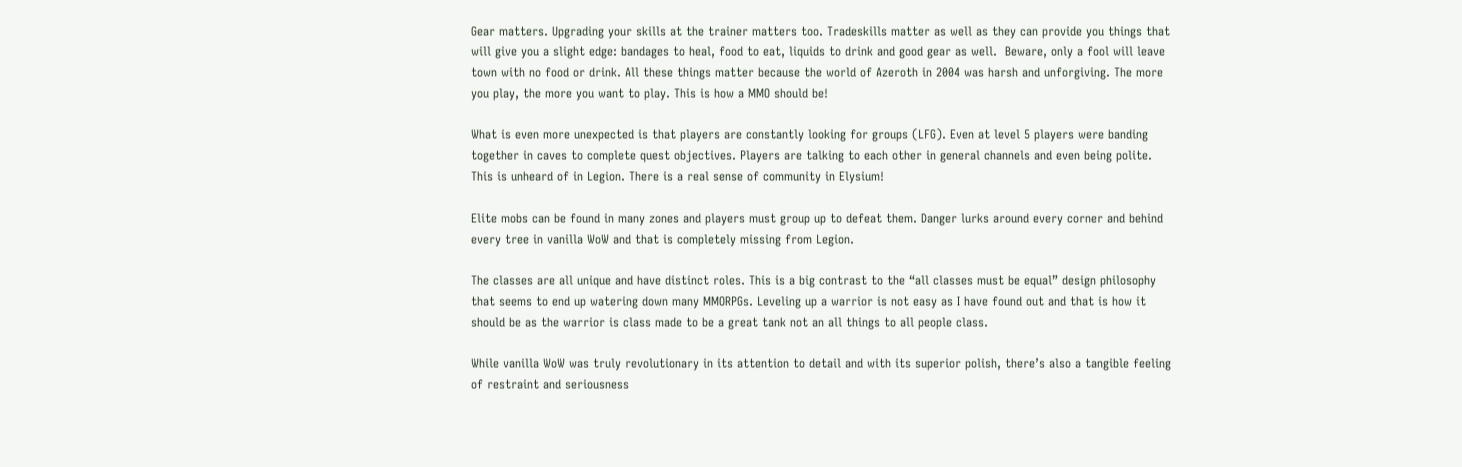Gear matters. Upgrading your skills at the trainer matters too. Tradeskills matter as well as they can provide you things that will give you a slight edge: bandages to heal, food to eat, liquids to drink and good gear as well.  Beware, only a fool will leave town with no food or drink. All these things matter because the world of Azeroth in 2004 was harsh and unforgiving. The more you play, the more you want to play. This is how a MMO should be!

What is even more unexpected is that players are constantly looking for groups (LFG). Even at level 5 players were banding together in caves to complete quest objectives. Players are talking to each other in general channels and even being polite. This is unheard of in Legion. There is a real sense of community in Elysium!

Elite mobs can be found in many zones and players must group up to defeat them. Danger lurks around every corner and behind every tree in vanilla WoW and that is completely missing from Legion.

The classes are all unique and have distinct roles. This is a big contrast to the “all classes must be equal” design philosophy that seems to end up watering down many MMORPGs. Leveling up a warrior is not easy as I have found out and that is how it should be as the warrior is class made to be a great tank not an all things to all people class.

While vanilla WoW was truly revolutionary in its attention to detail and with its superior polish, there’s also a tangible feeling of restraint and seriousness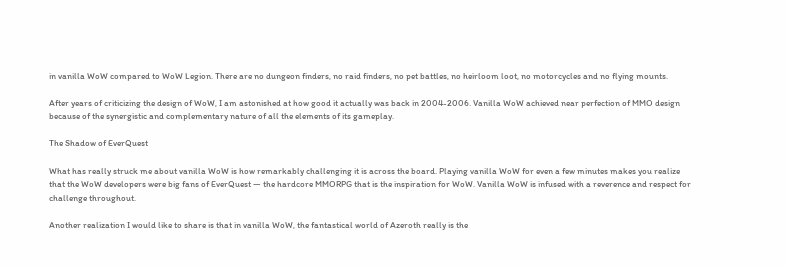in vanilla WoW compared to WoW Legion. There are no dungeon finders, no raid finders, no pet battles, no heirloom loot, no motorcycles and no flying mounts.

After years of criticizing the design of WoW, I am astonished at how good it actually was back in 2004-2006. Vanilla WoW achieved near perfection of MMO design because of the synergistic and complementary nature of all the elements of its gameplay.

The Shadow of EverQuest

What has really struck me about vanilla WoW is how remarkably challenging it is across the board. Playing vanilla WoW for even a few minutes makes you realize that the WoW developers were big fans of EverQuest — the hardcore MMORPG that is the inspiration for WoW. Vanilla WoW is infused with a reverence and respect for challenge throughout.

Another realization I would like to share is that in vanilla WoW, the fantastical world of Azeroth really is the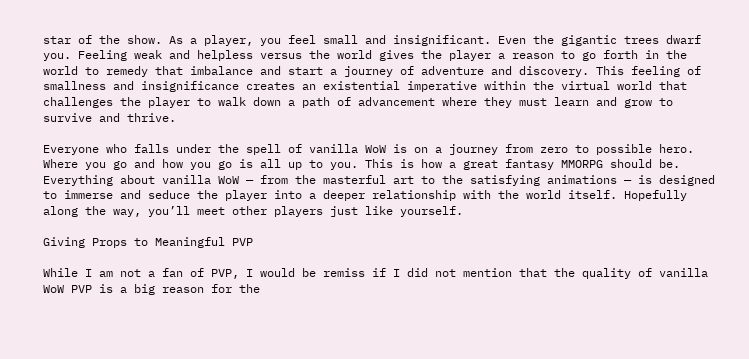star of the show. As a player, you feel small and insignificant. Even the gigantic trees dwarf you. Feeling weak and helpless versus the world gives the player a reason to go forth in the world to remedy that imbalance and start a journey of adventure and discovery. This feeling of smallness and insignificance creates an existential imperative within the virtual world that challenges the player to walk down a path of advancement where they must learn and grow to survive and thrive.

Everyone who falls under the spell of vanilla WoW is on a journey from zero to possible hero. Where you go and how you go is all up to you. This is how a great fantasy MMORPG should be. Everything about vanilla WoW — from the masterful art to the satisfying animations — is designed to immerse and seduce the player into a deeper relationship with the world itself. Hopefully along the way, you’ll meet other players just like yourself.

Giving Props to Meaningful PVP

While I am not a fan of PVP, I would be remiss if I did not mention that the quality of vanilla WoW PVP is a big reason for the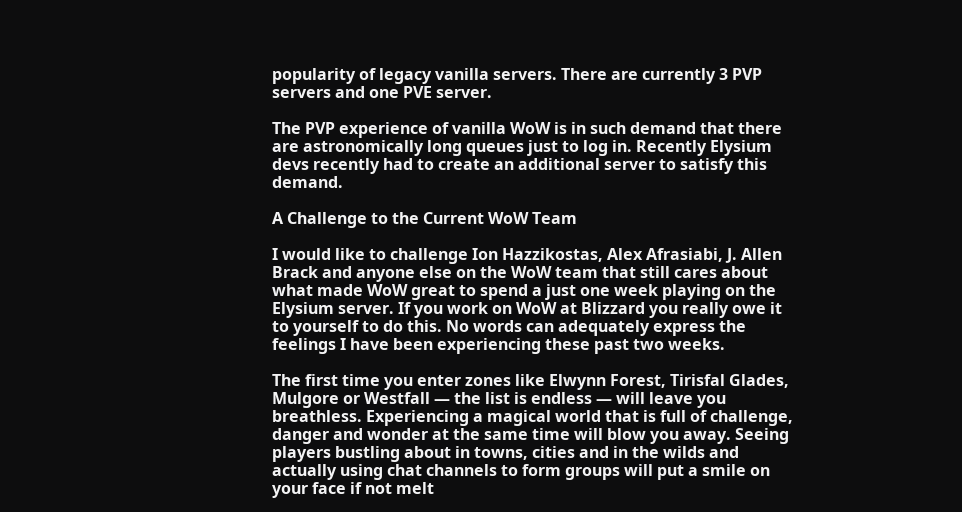popularity of legacy vanilla servers. There are currently 3 PVP servers and one PVE server.

The PVP experience of vanilla WoW is in such demand that there are astronomically long queues just to log in. Recently Elysium devs recently had to create an additional server to satisfy this demand.

A Challenge to the Current WoW Team

I would like to challenge Ion Hazzikostas, Alex Afrasiabi, J. Allen Brack and anyone else on the WoW team that still cares about what made WoW great to spend a just one week playing on the Elysium server. If you work on WoW at Blizzard you really owe it to yourself to do this. No words can adequately express the feelings I have been experiencing these past two weeks.

The first time you enter zones like Elwynn Forest, Tirisfal Glades, Mulgore or Westfall — the list is endless — will leave you breathless. Experiencing a magical world that is full of challenge, danger and wonder at the same time will blow you away. Seeing players bustling about in towns, cities and in the wilds and actually using chat channels to form groups will put a smile on your face if not melt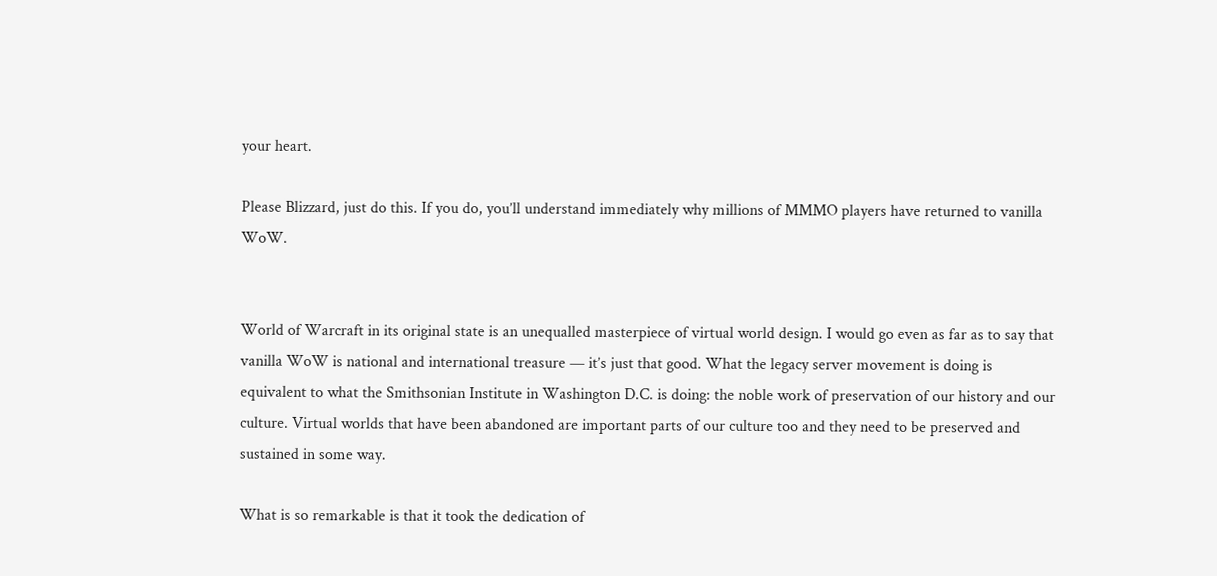your heart.

Please Blizzard, just do this. If you do, you’ll understand immediately why millions of MMMO players have returned to vanilla WoW.


World of Warcraft in its original state is an unequalled masterpiece of virtual world design. I would go even as far as to say that vanilla WoW is national and international treasure — it’s just that good. What the legacy server movement is doing is equivalent to what the Smithsonian Institute in Washington D.C. is doing: the noble work of preservation of our history and our culture. Virtual worlds that have been abandoned are important parts of our culture too and they need to be preserved and sustained in some way.

What is so remarkable is that it took the dedication of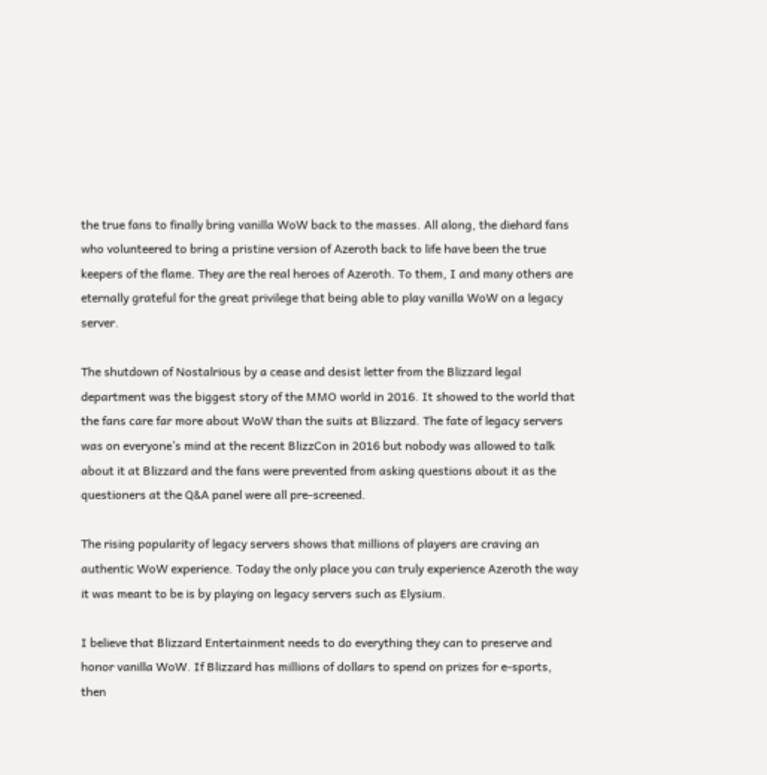the true fans to finally bring vanilla WoW back to the masses. All along, the diehard fans who volunteered to bring a pristine version of Azeroth back to life have been the true keepers of the flame. They are the real heroes of Azeroth. To them, I and many others are eternally grateful for the great privilege that being able to play vanilla WoW on a legacy server.

The shutdown of Nostalrious by a cease and desist letter from the Blizzard legal department was the biggest story of the MMO world in 2016. It showed to the world that the fans care far more about WoW than the suits at Blizzard. The fate of legacy servers was on everyone’s mind at the recent BlizzCon in 2016 but nobody was allowed to talk about it at Blizzard and the fans were prevented from asking questions about it as the questioners at the Q&A panel were all pre-screened.

The rising popularity of legacy servers shows that millions of players are craving an authentic WoW experience. Today the only place you can truly experience Azeroth the way it was meant to be is by playing on legacy servers such as Elysium.

I believe that Blizzard Entertainment needs to do everything they can to preserve and honor vanilla WoW. If Blizzard has millions of dollars to spend on prizes for e-sports, then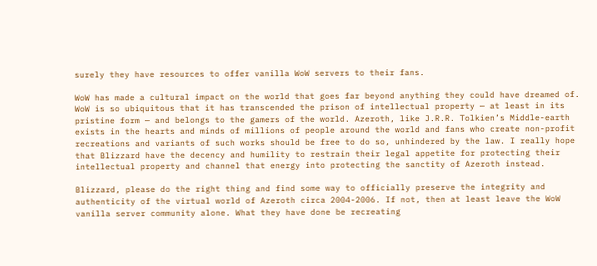surely they have resources to offer vanilla WoW servers to their fans.

WoW has made a cultural impact on the world that goes far beyond anything they could have dreamed of. WoW is so ubiquitous that it has transcended the prison of intellectual property — at least in its pristine form — and belongs to the gamers of the world. Azeroth, like J.R.R. Tolkien’s Middle-earth exists in the hearts and minds of millions of people around the world and fans who create non-profit recreations and variants of such works should be free to do so, unhindered by the law. I really hope that Blizzard have the decency and humility to restrain their legal appetite for protecting their intellectual property and channel that energy into protecting the sanctity of Azeroth instead.

Blizzard, please do the right thing and find some way to officially preserve the integrity and authenticity of the virtual world of Azeroth circa 2004-2006. If not, then at least leave the WoW vanilla server community alone. What they have done be recreating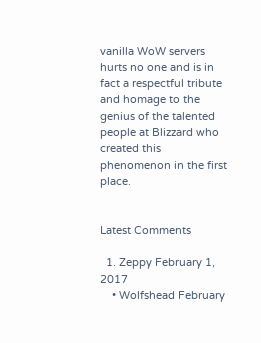vanilla WoW servers hurts no one and is in fact a respectful tribute and homage to the genius of the talented people at Blizzard who created this phenomenon in the first place.


Latest Comments

  1. Zeppy February 1, 2017
    • Wolfshead February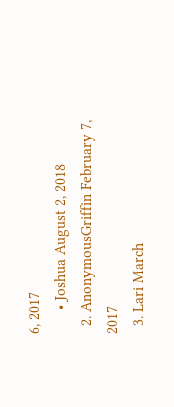6, 2017
      • Joshua August 2, 2018
  2. AnonymousGriffin February 7, 2017
  3. Lari March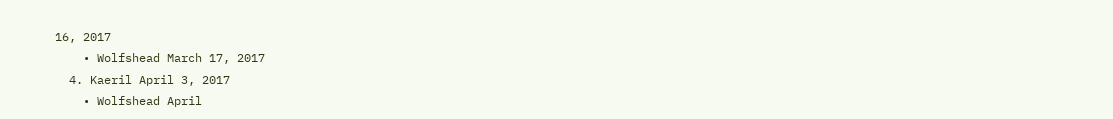16, 2017
    • Wolfshead March 17, 2017
  4. Kaeril April 3, 2017
    • Wolfshead April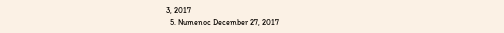3, 2017
  5. Numenoc December 27, 2017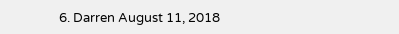6. Darren August 11, 2018